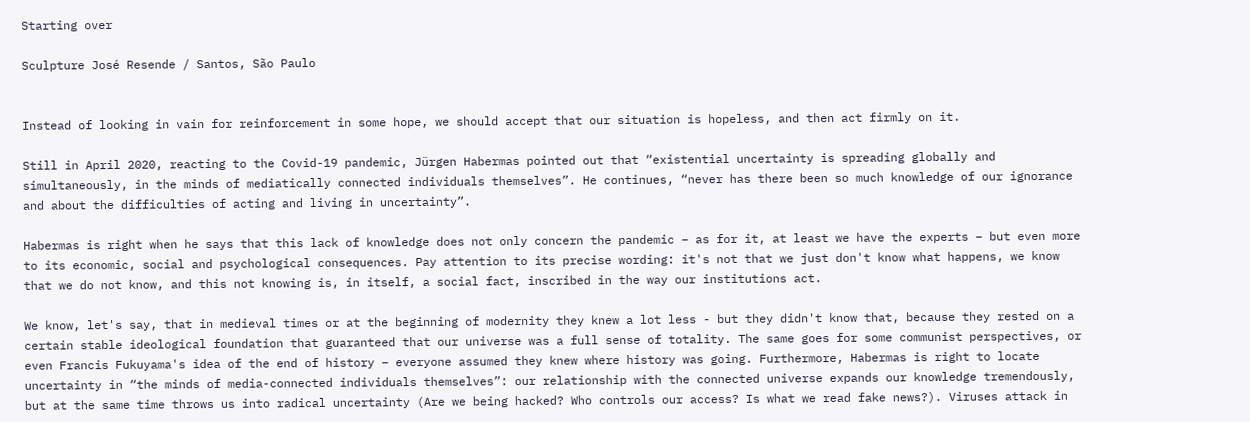Starting over

Sculpture José Resende / Santos, São Paulo


Instead of looking in vain for reinforcement in some hope, we should accept that our situation is hopeless, and then act firmly on it.

Still in April 2020, reacting to the Covid-19 pandemic, Jürgen Habermas pointed out that “existential uncertainty is spreading globally and simultaneously, in the minds of mediatically connected individuals themselves”. He continues, “never has there been so much knowledge of our ignorance and about the difficulties of acting and living in uncertainty”.

Habermas is right when he says that this lack of knowledge does not only concern the pandemic – as for it, at least we have the experts – but even more to its economic, social and psychological consequences. Pay attention to its precise wording: it's not that we just don't know what happens, we know that we do not know, and this not knowing is, in itself, a social fact, inscribed in the way our institutions act.

We know, let's say, that in medieval times or at the beginning of modernity they knew a lot less - but they didn't know that, because they rested on a certain stable ideological foundation that guaranteed that our universe was a full sense of totality. The same goes for some communist perspectives, or even Francis Fukuyama's idea of the end of history – everyone assumed they knew where history was going. Furthermore, Habermas is right to locate uncertainty in “the minds of media-connected individuals themselves”: our relationship with the connected universe expands our knowledge tremendously, but at the same time throws us into radical uncertainty (Are we being hacked? Who controls our access? Is what we read fake news?). Viruses attack in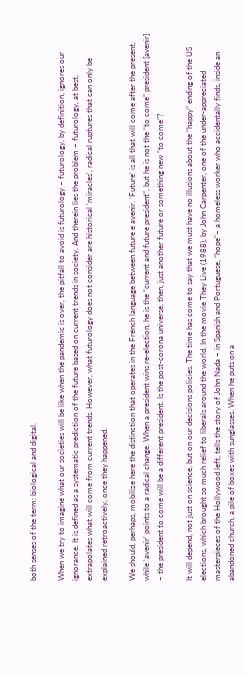both senses of the term: biological and digital.

When we try to imagine what our societies will be like when the pandemic is over, the pitfall to avoid is futurology – futurology, by definition, ignores our ignorance. It is defined as a systematic prediction of the future based on current trends in society. And therein lies the problem – futurology, at best, extrapolates what will come from current trends. However, what futurology does not consider are historical 'miracles', radical ruptures that can only be explained retroactively, once they happened.

We should, perhaps, mobilize here the distinction that operates in the French language between future e avenir. 'Future' is all that will come after the present, while 'avenir' points to a radical change. When a president wins re-election, he is the “current and future president”, but he is not the “to come” president [avenir] – the president to come will be a different president. Is the post-corona universe, then, just another future or something new “to come”?

It will depend, not just on science, but on our decisions policies. The time has come to say that we must have no illusions about the “happy” ending of the US elections, which brought so much relief to liberals around the world. In the movie They Live (1988), by John Carpenter, one of the under-appreciated masterpieces of the Hollywood left, tells the story of John Nada – in Spanish and Portuguese, “hope"– a homeless worker who accidentally finds, inside an abandoned church, a pile of boxes with sunglasses. When he puts on a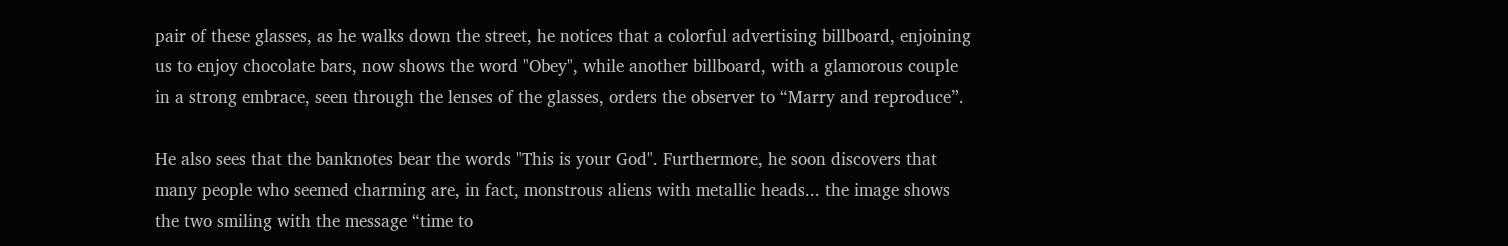pair of these glasses, as he walks down the street, he notices that a colorful advertising billboard, enjoining us to enjoy chocolate bars, now shows the word "Obey", while another billboard, with a glamorous couple in a strong embrace, seen through the lenses of the glasses, orders the observer to “Marry and reproduce”.

He also sees that the banknotes bear the words "This is your God". Furthermore, he soon discovers that many people who seemed charming are, in fact, monstrous aliens with metallic heads... the image shows the two smiling with the message “time to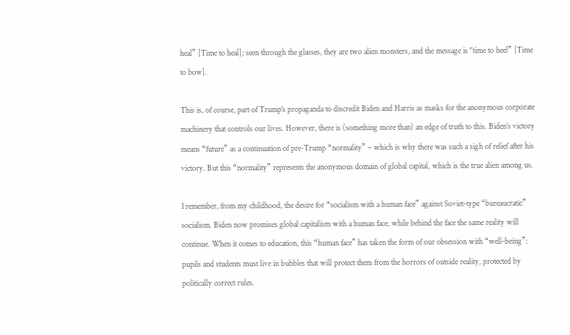heal” [Time to heal]; seen through the glasses, they are two alien monsters, and the message is "time to heel” [Time to bow].

This is, of course, part of Trump's propaganda to discredit Biden and Harris as masks for the anonymous corporate machinery that controls our lives. However, there is (something more than) an edge of truth to this. Biden’s victory means “future” as a continuation of pre-Trump “normality” – which is why there was such a sigh of relief after his victory. But this “normality” represents the anonymous domain of global capital, which is the true alien among us.

I remember, from my childhood, the desire for “socialism with a human face” against Soviet-type “bureaucratic” socialism. Biden now promises global capitalism with a human face, while behind the face the same reality will continue. When it comes to education, this “human face” has taken the form of our obsession with “well-being”: pupils and students must live in bubbles that will protect them from the horrors of outside reality, protected by politically correct rules.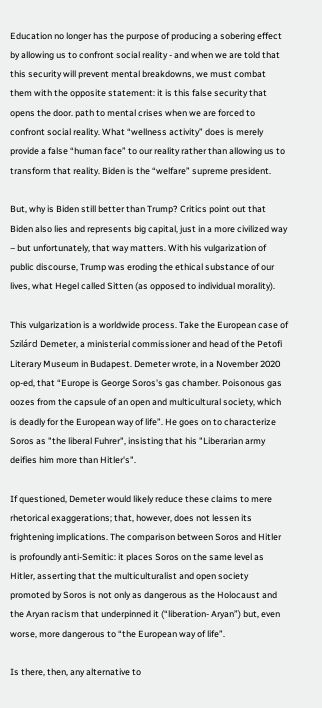Education no longer has the purpose of producing a sobering effect by allowing us to confront social reality - and when we are told that this security will prevent mental breakdowns, we must combat them with the opposite statement: it is this false security that opens the door. path to mental crises when we are forced to confront social reality. What “wellness activity” does is merely provide a false “human face” to our reality rather than allowing us to transform that reality. Biden is the “welfare” supreme president.

But, why is Biden still better than Trump? Critics point out that Biden also lies and represents big capital, just in a more civilized way – but unfortunately, that way matters. With his vulgarization of public discourse, Trump was eroding the ethical substance of our lives, what Hegel called Sitten (as opposed to individual morality).

This vulgarization is a worldwide process. Take the European case of Szilárd Demeter, a ministerial commissioner and head of the Petofi Literary Museum in Budapest. Demeter wrote, in a November 2020 op-ed, that “Europe is George Soros's gas chamber. Poisonous gas oozes from the capsule of an open and multicultural society, which is deadly for the European way of life”. He goes on to characterize Soros as "the liberal Fuhrer", insisting that his "Liberarian army deifies him more than Hitler's".

If questioned, Demeter would likely reduce these claims to mere rhetorical exaggerations; that, however, does not lessen its frightening implications. The comparison between Soros and Hitler is profoundly anti-Semitic: it places Soros on the same level as Hitler, asserting that the multiculturalist and open society promoted by Soros is not only as dangerous as the Holocaust and the Aryan racism that underpinned it (“liberation- Aryan”) but, even worse, more dangerous to “the European way of life”.

Is there, then, any alternative to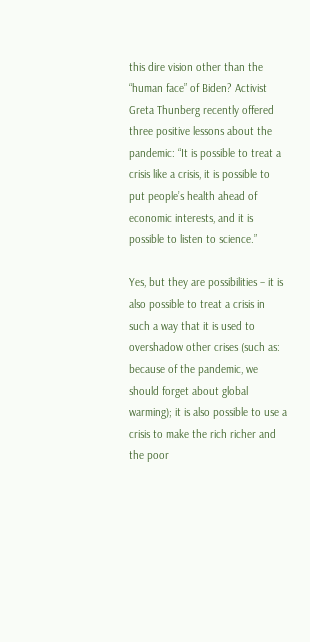this dire vision other than the “human face” of Biden? Activist Greta Thunberg recently offered three positive lessons about the pandemic: “It is possible to treat a crisis like a crisis, it is possible to put people’s health ahead of economic interests, and it is possible to listen to science.”

Yes, but they are possibilities – it is also possible to treat a crisis in such a way that it is used to overshadow other crises (such as: because of the pandemic, we should forget about global warming); it is also possible to use a crisis to make the rich richer and the poor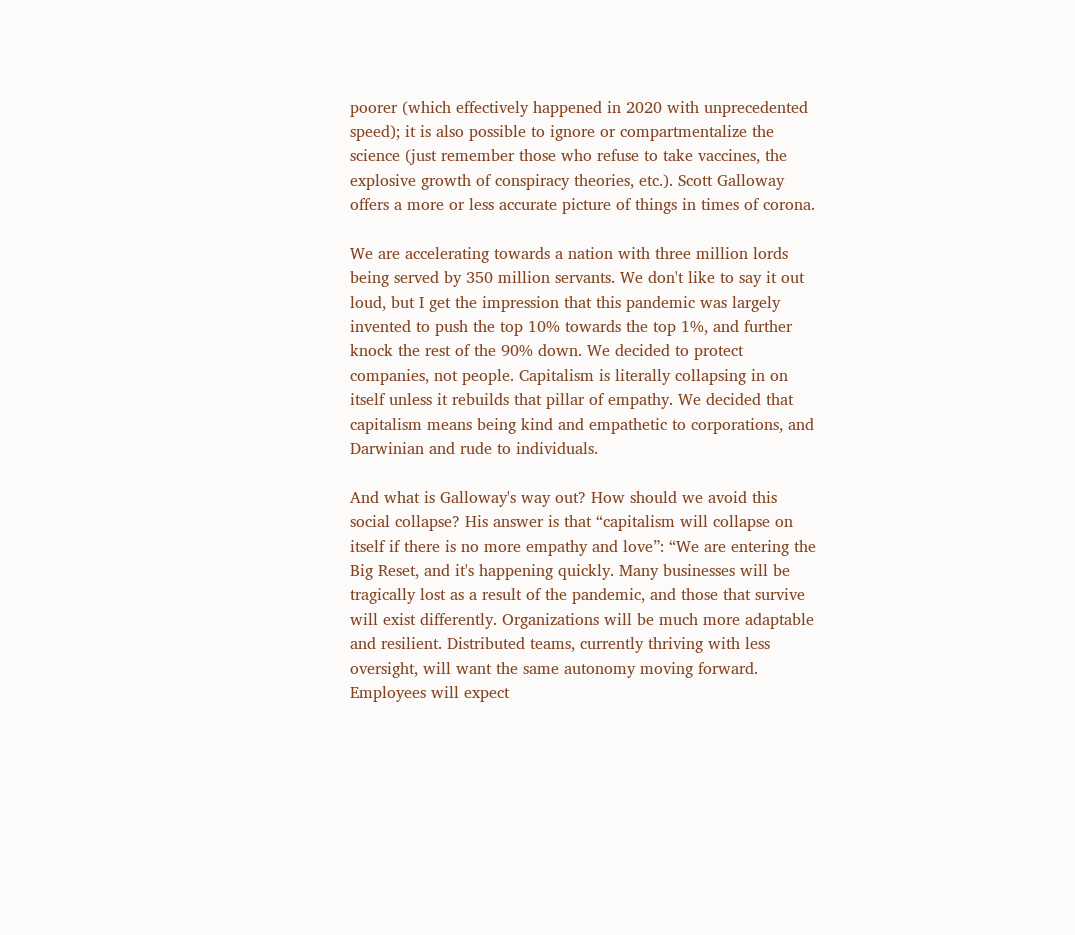poorer (which effectively happened in 2020 with unprecedented speed); it is also possible to ignore or compartmentalize the science (just remember those who refuse to take vaccines, the explosive growth of conspiracy theories, etc.). Scott Galloway offers a more or less accurate picture of things in times of corona.

We are accelerating towards a nation with three million lords being served by 350 million servants. We don't like to say it out loud, but I get the impression that this pandemic was largely invented to push the top 10% towards the top 1%, and further knock the rest of the 90% down. We decided to protect companies, not people. Capitalism is literally collapsing in on itself unless it rebuilds that pillar of empathy. We decided that capitalism means being kind and empathetic to corporations, and Darwinian and rude to individuals.

And what is Galloway's way out? How should we avoid this social collapse? His answer is that “capitalism will collapse on itself if there is no more empathy and love”: “We are entering the Big Reset, and it's happening quickly. Many businesses will be tragically lost as a result of the pandemic, and those that survive will exist differently. Organizations will be much more adaptable and resilient. Distributed teams, currently thriving with less oversight, will want the same autonomy moving forward. Employees will expect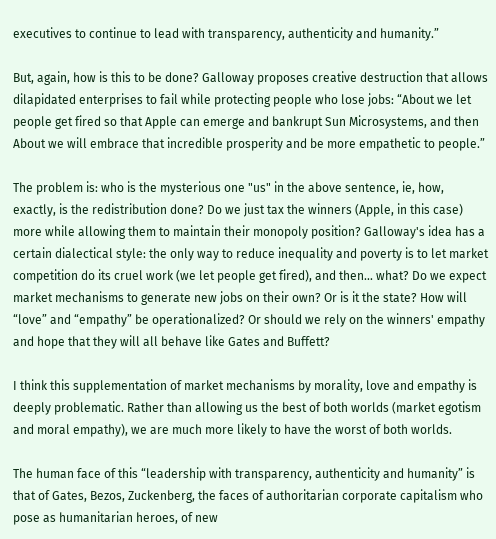executives to continue to lead with transparency, authenticity and humanity.”

But, again, how is this to be done? Galloway proposes creative destruction that allows dilapidated enterprises to fail while protecting people who lose jobs: “About we let people get fired so that Apple can emerge and bankrupt Sun Microsystems, and then About we will embrace that incredible prosperity and be more empathetic to people.”

The problem is: who is the mysterious one "us" in the above sentence, ie, how, exactly, is the redistribution done? Do we just tax the winners (Apple, in this case) more while allowing them to maintain their monopoly position? Galloway's idea has a certain dialectical style: the only way to reduce inequality and poverty is to let market competition do its cruel work (we let people get fired), and then... what? Do we expect market mechanisms to generate new jobs on their own? Or is it the state? How will “love” and “empathy” be operationalized? Or should we rely on the winners' empathy and hope that they will all behave like Gates and Buffett?

I think this supplementation of market mechanisms by morality, love and empathy is deeply problematic. Rather than allowing us the best of both worlds (market egotism and moral empathy), we are much more likely to have the worst of both worlds.

The human face of this “leadership with transparency, authenticity and humanity” is that of Gates, Bezos, Zuckenberg, the faces of authoritarian corporate capitalism who pose as humanitarian heroes, of new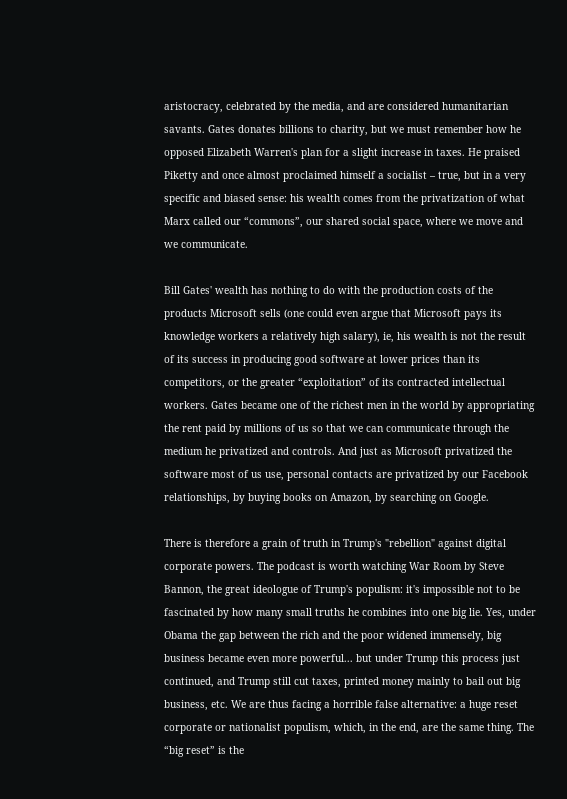aristocracy, celebrated by the media, and are considered humanitarian savants. Gates donates billions to charity, but we must remember how he opposed Elizabeth Warren's plan for a slight increase in taxes. He praised Piketty and once almost proclaimed himself a socialist – true, but in a very specific and biased sense: his wealth comes from the privatization of what Marx called our “commons”, our shared social space, where we move and we communicate.

Bill Gates' wealth has nothing to do with the production costs of the products Microsoft sells (one could even argue that Microsoft pays its knowledge workers a relatively high salary), ie, his wealth is not the result of its success in producing good software at lower prices than its competitors, or the greater “exploitation” of its contracted intellectual workers. Gates became one of the richest men in the world by appropriating the rent paid by millions of us so that we can communicate through the medium he privatized and controls. And just as Microsoft privatized the software most of us use, personal contacts are privatized by our Facebook relationships, by buying books on Amazon, by searching on Google.

There is therefore a grain of truth in Trump's "rebellion" against digital corporate powers. The podcast is worth watching War Room by Steve Bannon, the great ideologue of Trump's populism: it's impossible not to be fascinated by how many small truths he combines into one big lie. Yes, under Obama the gap between the rich and the poor widened immensely, big business became even more powerful... but under Trump this process just continued, and Trump still cut taxes, printed money mainly to bail out big business, etc. We are thus facing a horrible false alternative: a huge reset corporate or nationalist populism, which, in the end, are the same thing. The “big reset” is the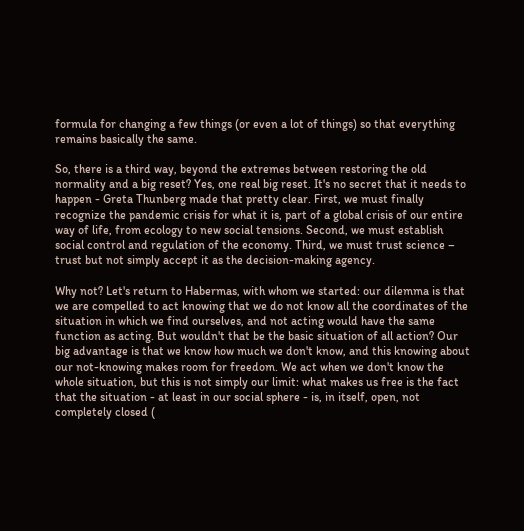formula for changing a few things (or even a lot of things) so that everything remains basically the same.

So, there is a third way, beyond the extremes between restoring the old normality and a big reset? Yes, one real big reset. It's no secret that it needs to happen - Greta Thunberg made that pretty clear. First, we must finally recognize the pandemic crisis for what it is, part of a global crisis of our entire way of life, from ecology to new social tensions. Second, we must establish social control and regulation of the economy. Third, we must trust science – trust but not simply accept it as the decision-making agency.

Why not? Let's return to Habermas, with whom we started: our dilemma is that we are compelled to act knowing that we do not know all the coordinates of the situation in which we find ourselves, and not acting would have the same function as acting. But wouldn't that be the basic situation of all action? Our big advantage is that we know how much we don't know, and this knowing about our not-knowing makes room for freedom. We act when we don't know the whole situation, but this is not simply our limit: what makes us free is the fact that the situation - at least in our social sphere - is, in itself, open, not completely closed (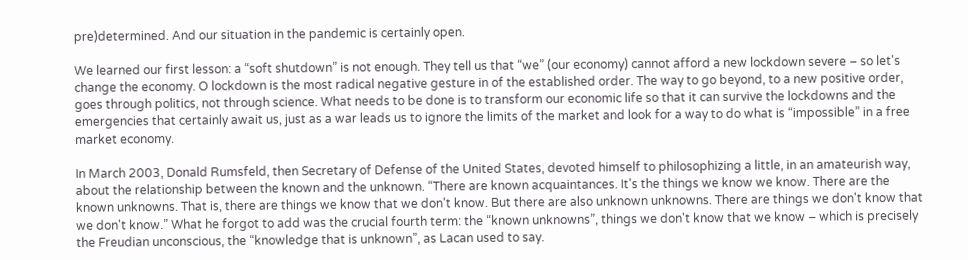pre)determined. And our situation in the pandemic is certainly open.

We learned our first lesson: a “soft shutdown” is not enough. They tell us that “we” (our economy) cannot afford a new lockdown severe – so let's change the economy. O lockdown is the most radical negative gesture in of the established order. The way to go beyond, to a new positive order, goes through politics, not through science. What needs to be done is to transform our economic life so that it can survive the lockdowns and the emergencies that certainly await us, just as a war leads us to ignore the limits of the market and look for a way to do what is “impossible” in a free market economy.

In March 2003, Donald Rumsfeld, then Secretary of Defense of the United States, devoted himself to philosophizing a little, in an amateurish way, about the relationship between the known and the unknown. “There are known acquaintances. It's the things we know we know. There are the known unknowns. That is, there are things we know that we don't know. But there are also unknown unknowns. There are things we don't know that we don't know.” What he forgot to add was the crucial fourth term: the “known unknowns”, things we don't know that we know – which is precisely the Freudian unconscious, the “knowledge that is unknown”, as Lacan used to say.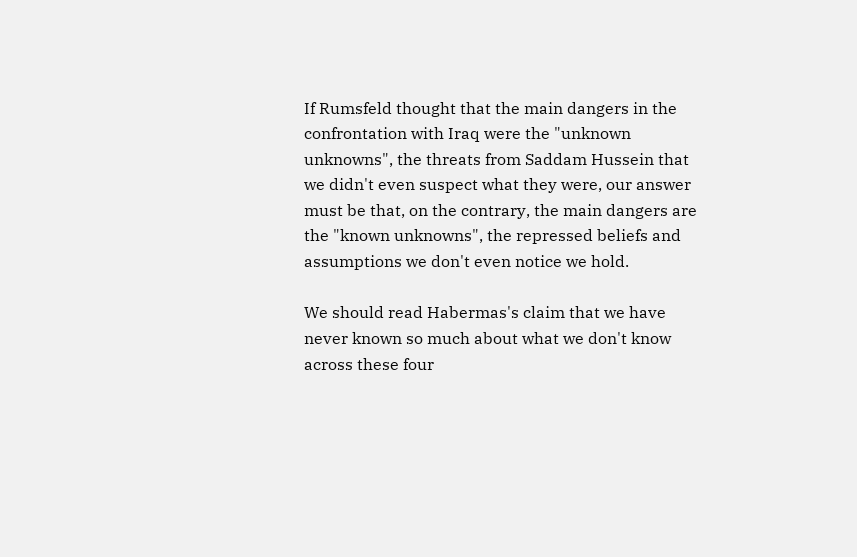If Rumsfeld thought that the main dangers in the confrontation with Iraq were the "unknown unknowns", the threats from Saddam Hussein that we didn't even suspect what they were, our answer must be that, on the contrary, the main dangers are the "known unknowns", the repressed beliefs and assumptions we don't even notice we hold.

We should read Habermas's claim that we have never known so much about what we don't know across these four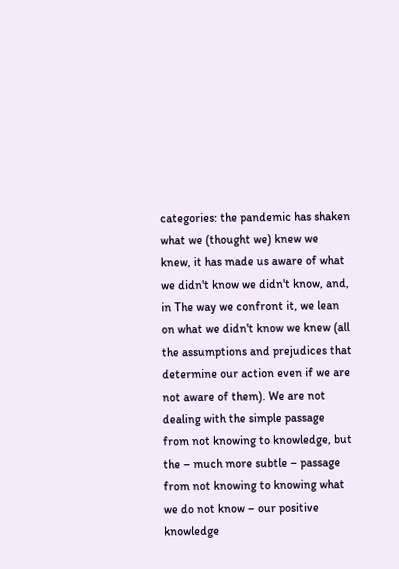categories: the pandemic has shaken what we (thought we) knew we knew, it has made us aware of what we didn't know we didn't know, and, in The way we confront it, we lean on what we didn't know we knew (all the assumptions and prejudices that determine our action even if we are not aware of them). We are not dealing with the simple passage from not knowing to knowledge, but the – much more subtle – passage from not knowing to knowing what we do not know – our positive knowledge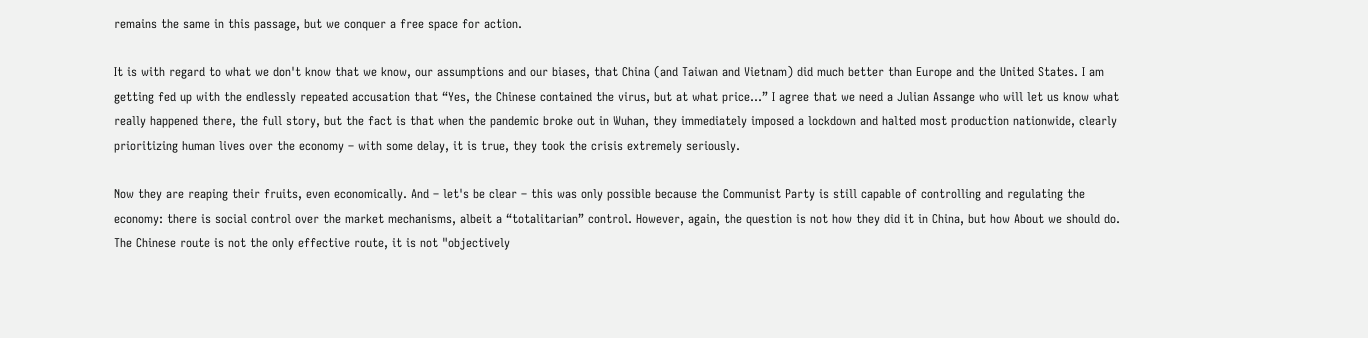remains the same in this passage, but we conquer a free space for action.

It is with regard to what we don't know that we know, our assumptions and our biases, that China (and Taiwan and Vietnam) did much better than Europe and the United States. I am getting fed up with the endlessly repeated accusation that “Yes, the Chinese contained the virus, but at what price…” I agree that we need a Julian Assange who will let us know what really happened there, the full story, but the fact is that when the pandemic broke out in Wuhan, they immediately imposed a lockdown and halted most production nationwide, clearly prioritizing human lives over the economy – with some delay, it is true, they took the crisis extremely seriously.

Now they are reaping their fruits, even economically. And – let's be clear – this was only possible because the Communist Party is still capable of controlling and regulating the economy: there is social control over the market mechanisms, albeit a “totalitarian” control. However, again, the question is not how they did it in China, but how About we should do. The Chinese route is not the only effective route, it is not "objectively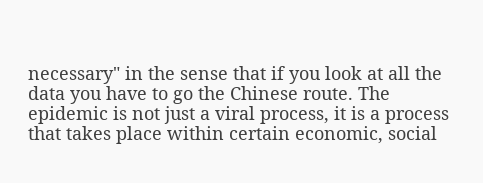necessary" in the sense that if you look at all the data you have to go the Chinese route. The epidemic is not just a viral process, it is a process that takes place within certain economic, social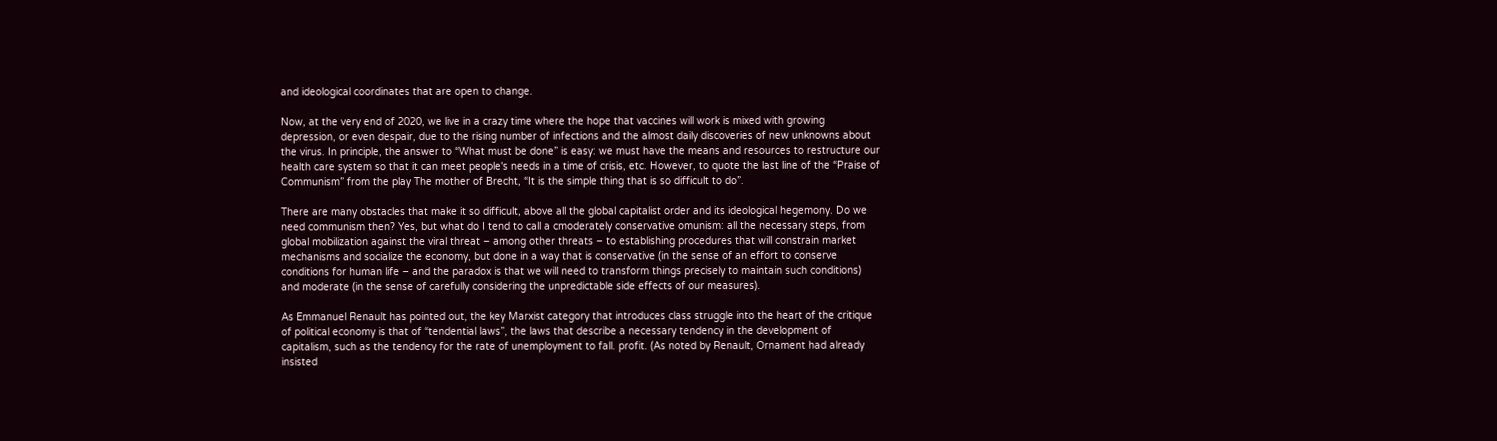and ideological coordinates that are open to change.

Now, at the very end of 2020, we live in a crazy time where the hope that vaccines will work is mixed with growing depression, or even despair, due to the rising number of infections and the almost daily discoveries of new unknowns about the virus. In principle, the answer to “What must be done” is easy: we must have the means and resources to restructure our health care system so that it can meet people's needs in a time of crisis, etc. However, to quote the last line of the “Praise of Communism” from the play The mother of Brecht, “It is the simple thing that is so difficult to do”.

There are many obstacles that make it so difficult, above all the global capitalist order and its ideological hegemony. Do we need communism then? Yes, but what do I tend to call a cmoderately conservative omunism: all the necessary steps, from global mobilization against the viral threat – among other threats – to establishing procedures that will constrain market mechanisms and socialize the economy, but done in a way that is conservative (in the sense of an effort to conserve conditions for human life – and the paradox is that we will need to transform things precisely to maintain such conditions) and moderate (in the sense of carefully considering the unpredictable side effects of our measures).

As Emmanuel Renault has pointed out, the key Marxist category that introduces class struggle into the heart of the critique of political economy is that of “tendential laws”, the laws that describe a necessary tendency in the development of capitalism, such as the tendency for the rate of unemployment to fall. profit. (As noted by Renault, Ornament had already insisted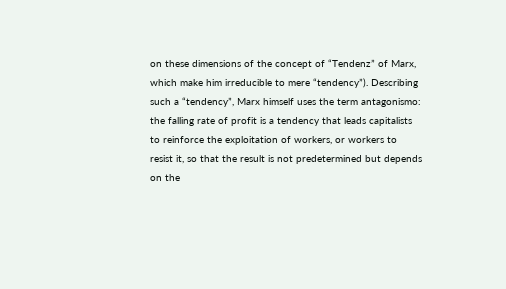on these dimensions of the concept of “Tendenz” of Marx, which make him irreducible to mere “tendency”). Describing such a “tendency”, Marx himself uses the term antagonismo: the falling rate of profit is a tendency that leads capitalists to reinforce the exploitation of workers, or workers to resist it, so that the result is not predetermined but depends on the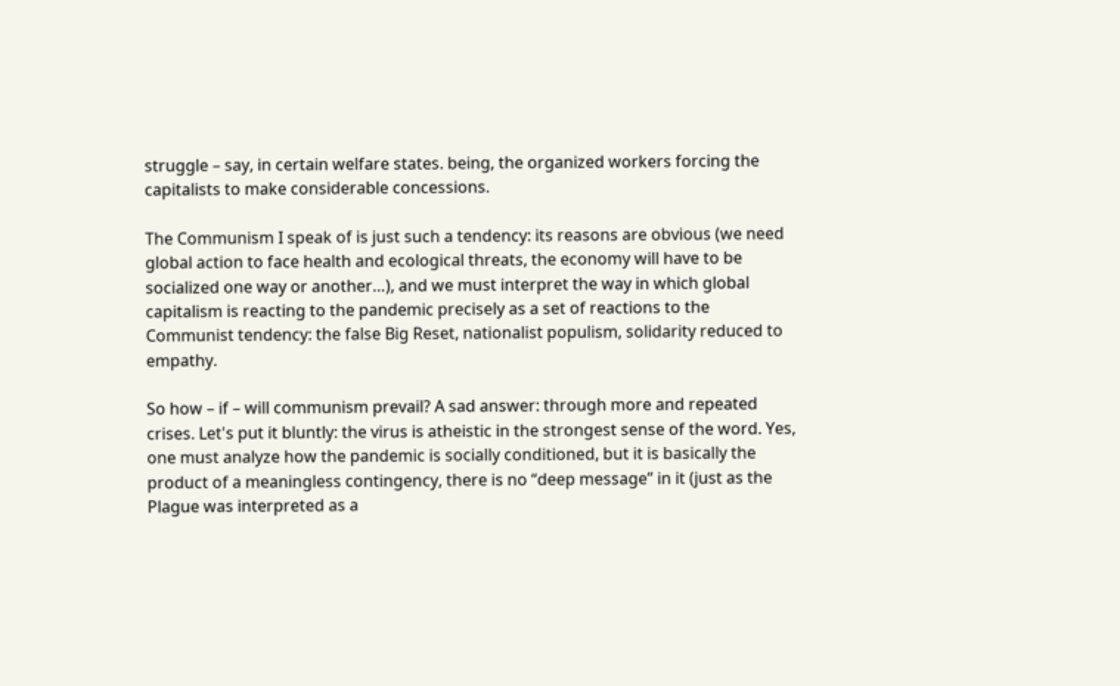struggle – say, in certain welfare states. being, the organized workers forcing the capitalists to make considerable concessions.

The Communism I speak of is just such a tendency: its reasons are obvious (we need global action to face health and ecological threats, the economy will have to be socialized one way or another…), and we must interpret the way in which global capitalism is reacting to the pandemic precisely as a set of reactions to the Communist tendency: the false Big Reset, nationalist populism, solidarity reduced to empathy.

So how – if – will communism prevail? A sad answer: through more and repeated crises. Let's put it bluntly: the virus is atheistic in the strongest sense of the word. Yes, one must analyze how the pandemic is socially conditioned, but it is basically the product of a meaningless contingency, there is no “deep message” in it (just as the Plague was interpreted as a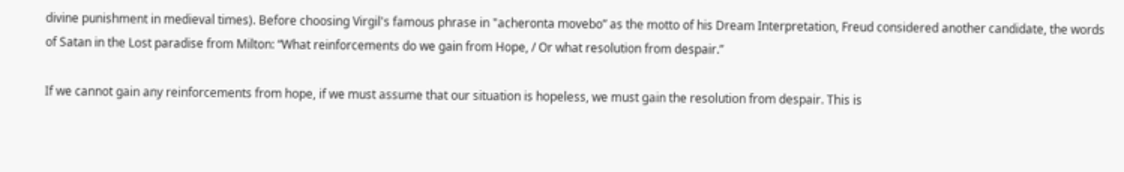divine punishment in medieval times). Before choosing Virgil's famous phrase in "acheronta movebo” as the motto of his Dream Interpretation, Freud considered another candidate, the words of Satan in the Lost paradise from Milton: “What reinforcements do we gain from Hope, / Or what resolution from despair.”

If we cannot gain any reinforcements from hope, if we must assume that our situation is hopeless, we must gain the resolution from despair. This is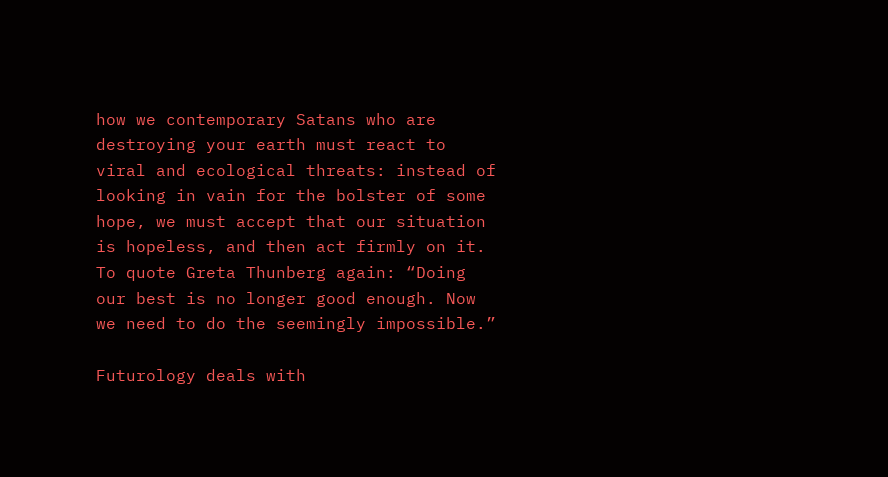how we contemporary Satans who are destroying your earth must react to viral and ecological threats: instead of looking in vain for the bolster of some hope, we must accept that our situation is hopeless, and then act firmly on it. To quote Greta Thunberg again: “Doing our best is no longer good enough. Now we need to do the seemingly impossible.”

Futurology deals with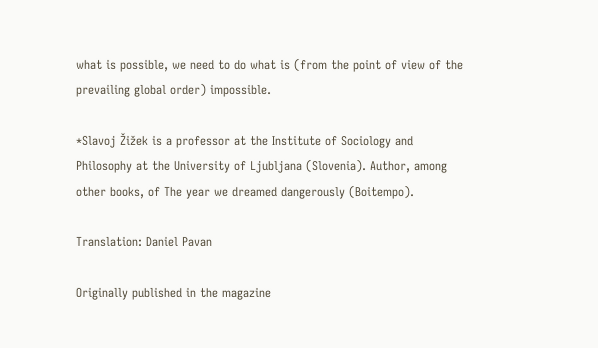what is possible, we need to do what is (from the point of view of the prevailing global order) impossible.

*Slavoj Žižek is a professor at the Institute of Sociology and Philosophy at the University of Ljubljana (Slovenia). Author, among other books, of The year we dreamed dangerously (Boitempo).

Translation: Daniel Pavan

Originally published in the magazine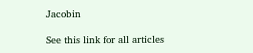Jacobin

See this link for all articles